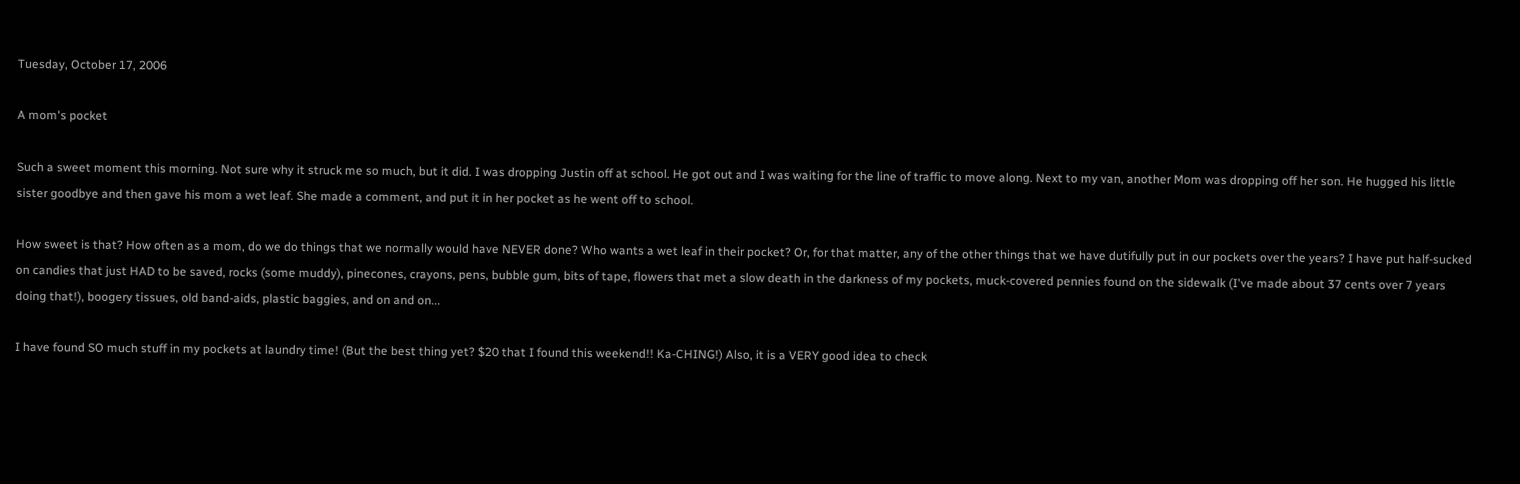Tuesday, October 17, 2006

A mom's pocket

Such a sweet moment this morning. Not sure why it struck me so much, but it did. I was dropping Justin off at school. He got out and I was waiting for the line of traffic to move along. Next to my van, another Mom was dropping off her son. He hugged his little sister goodbye and then gave his mom a wet leaf. She made a comment, and put it in her pocket as he went off to school.

How sweet is that? How often as a mom, do we do things that we normally would have NEVER done? Who wants a wet leaf in their pocket? Or, for that matter, any of the other things that we have dutifully put in our pockets over the years? I have put half-sucked on candies that just HAD to be saved, rocks (some muddy), pinecones, crayons, pens, bubble gum, bits of tape, flowers that met a slow death in the darkness of my pockets, muck-covered pennies found on the sidewalk (I've made about 37 cents over 7 years doing that!), boogery tissues, old band-aids, plastic baggies, and on and on...

I have found SO much stuff in my pockets at laundry time! (But the best thing yet? $20 that I found this weekend!! Ka-CHING!) Also, it is a VERY good idea to check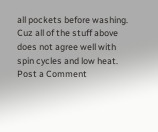all pockets before washing. Cuz all of the stuff above does not agree well with spin cycles and low heat.
Post a Comment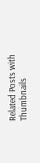Related Posts with Thumbnails